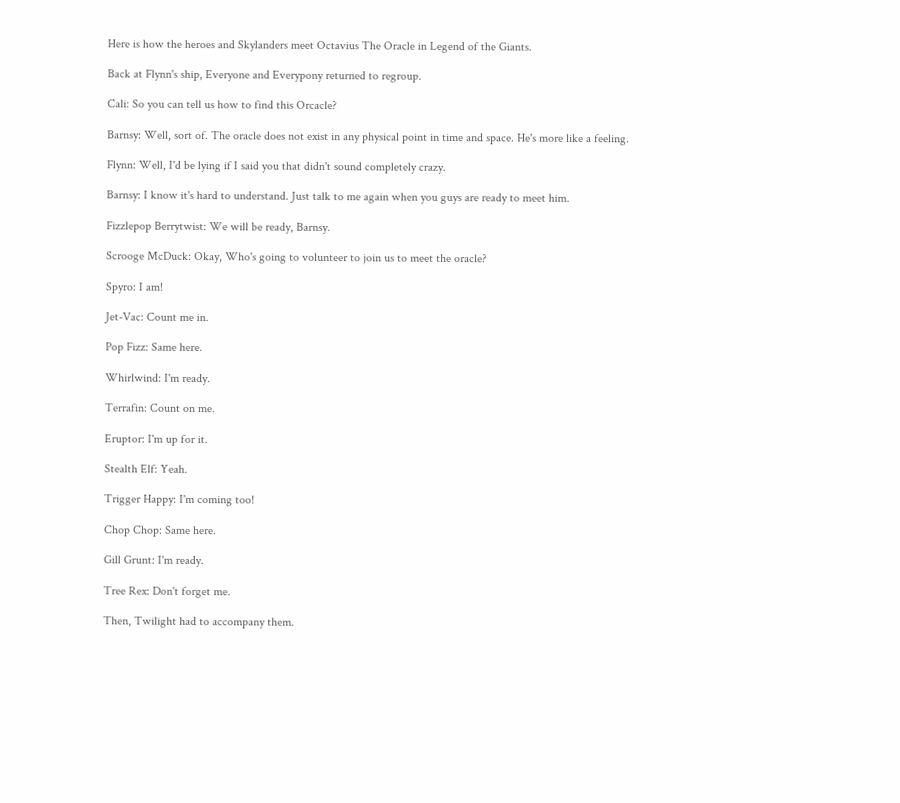Here is how the heroes and Skylanders meet Octavius The Oracle in Legend of the Giants.

Back at Flynn's ship, Everyone and Everypony returned to regroup.

Cali: So you can tell us how to find this Orcacle?

Barnsy: Well, sort of. The oracle does not exist in any physical point in time and space. He's more like a feeling.

Flynn: Well, I'd be lying if I said you that didn't sound completely crazy.

Barnsy: I know it's hard to understand. Just talk to me again when you guys are ready to meet him.

Fizzlepop Berrytwist: We will be ready, Barnsy.

Scrooge McDuck: Okay, Who's going to volunteer to join us to meet the oracle?

Spyro: I am!

Jet-Vac: Count me in.

Pop Fizz: Same here.

Whirlwind: I'm ready.

Terrafin: Count on me.

Eruptor: I'm up for it.

Stealth Elf: Yeah.

Trigger Happy: I'm coming too!

Chop Chop: Same here.

Gill Grunt: I'm ready.

Tree Rex: Don't forget me.

Then, Twilight had to accompany them.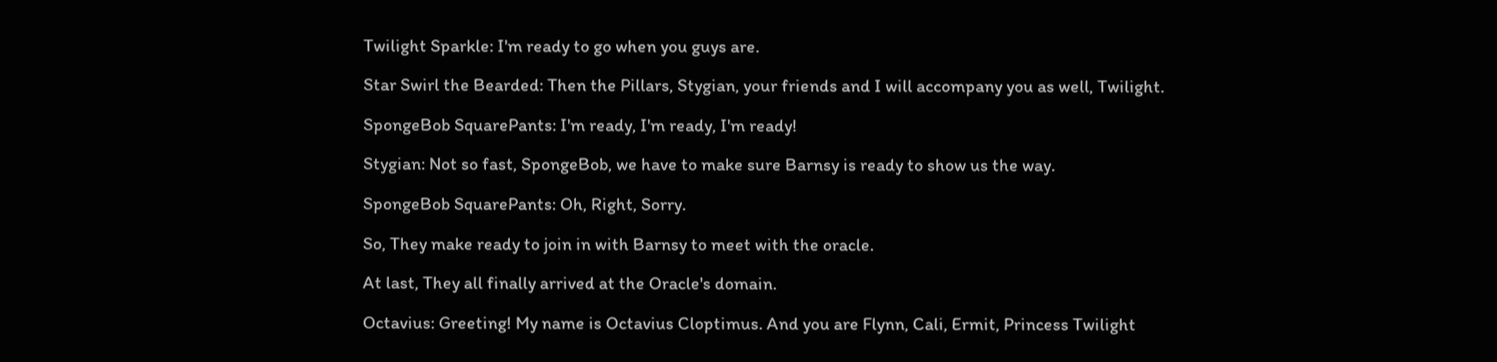Twilight Sparkle: I'm ready to go when you guys are.

Star Swirl the Bearded: Then the Pillars, Stygian, your friends and I will accompany you as well, Twilight.

SpongeBob SquarePants: I'm ready, I'm ready, I'm ready!

Stygian: Not so fast, SpongeBob, we have to make sure Barnsy is ready to show us the way.

SpongeBob SquarePants: Oh, Right, Sorry.

So, They make ready to join in with Barnsy to meet with the oracle.

At last, They all finally arrived at the Oracle's domain.

Octavius: Greeting! My name is Octavius Cloptimus. And you are Flynn, Cali, Ermit, Princess Twilight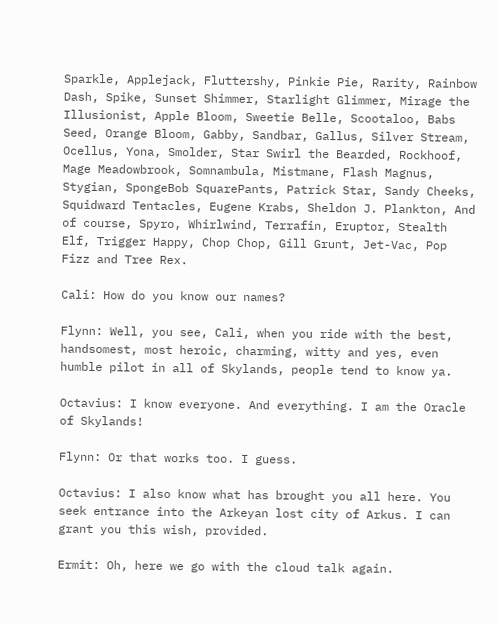Sparkle, Applejack, Fluttershy, Pinkie Pie, Rarity, Rainbow Dash, Spike, Sunset Shimmer, Starlight Glimmer, Mirage the Illusionist, Apple Bloom, Sweetie Belle, Scootaloo, Babs Seed, Orange Bloom, Gabby, Sandbar, Gallus, Silver Stream, Ocellus, Yona, Smolder, Star Swirl the Bearded, Rockhoof, Mage Meadowbrook, Somnambula, Mistmane, Flash Magnus, Stygian, SpongeBob SquarePants, Patrick Star, Sandy Cheeks, Squidward Tentacles, Eugene Krabs, Sheldon J. Plankton, And of course, Spyro, Whirlwind, Terrafin, Eruptor, Stealth Elf, Trigger Happy, Chop Chop, Gill Grunt, Jet-Vac, Pop Fizz and Tree Rex.

Cali: How do you know our names?

Flynn: Well, you see, Cali, when you ride with the best, handsomest, most heroic, charming, witty and yes, even humble pilot in all of Skylands, people tend to know ya.

Octavius: I know everyone. And everything. I am the Oracle of Skylands!

Flynn: Or that works too. I guess.

Octavius: I also know what has brought you all here. You seek entrance into the Arkeyan lost city of Arkus. I can grant you this wish, provided.

Ermit: Oh, here we go with the cloud talk again.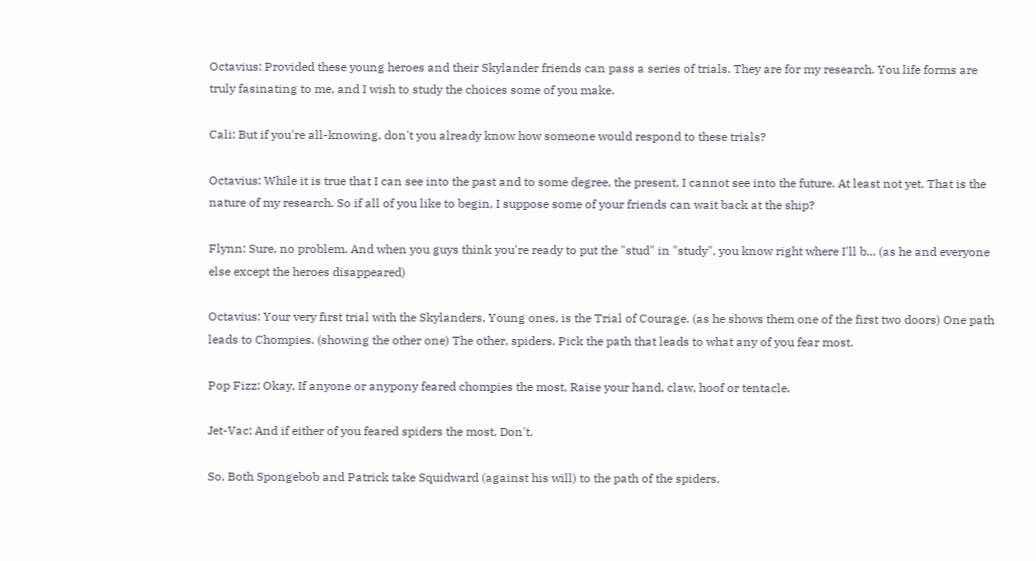Octavius: Provided these young heroes and their Skylander friends can pass a series of trials. They are for my research. You life forms are truly fasinating to me, and I wish to study the choices some of you make.

Cali: But if you're all-knowing, don't you already know how someone would respond to these trials?

Octavius: While it is true that I can see into the past and to some degree, the present, I cannot see into the future. At least not yet. That is the nature of my research. So if all of you like to begin, I suppose some of your friends can wait back at the ship?

Flynn: Sure, no problem. And when you guys think you're ready to put the "stud" in "study", you know right where I'll b... (as he and everyone else except the heroes disappeared)

Octavius: Your very first trial with the Skylanders, Young ones, is the Trial of Courage. (as he shows them one of the first two doors) One path leads to Chompies. (showing the other one) The other, spiders. Pick the path that leads to what any of you fear most.

Pop Fizz: Okay, If anyone or anypony feared chompies the most, Raise your hand, claw, hoof or tentacle.

Jet-Vac: And if either of you feared spiders the most, Don't.

So, Both Spongebob and Patrick take Squidward (against his will) to the path of the spiders.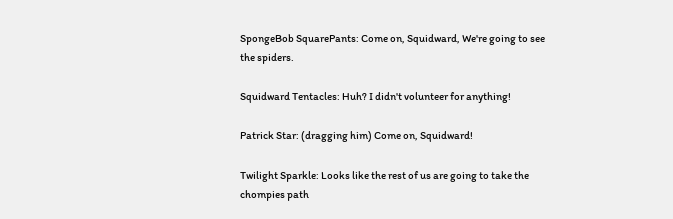SpongeBob SquarePants: Come on, Squidward, We're going to see the spiders.

Squidward Tentacles: Huh? I didn't volunteer for anything!

Patrick Star: (dragging him) Come on, Squidward!

Twilight Sparkle: Looks like the rest of us are going to take the chompies path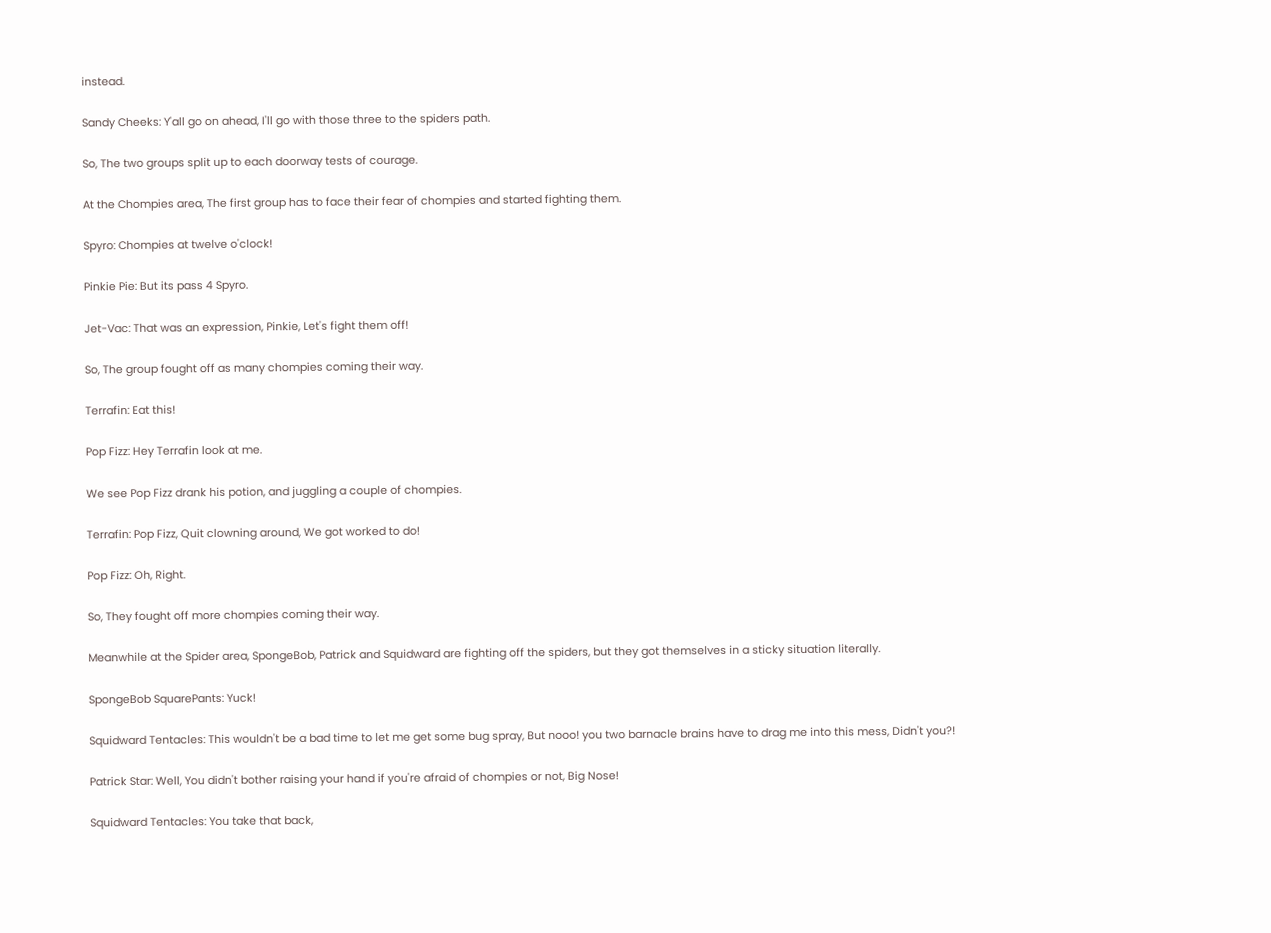instead.

Sandy Cheeks: Y'all go on ahead, I'll go with those three to the spiders path.

So, The two groups split up to each doorway tests of courage.

At the Chompies area, The first group has to face their fear of chompies and started fighting them.

Spyro: Chompies at twelve o'clock!

Pinkie Pie: But its pass 4 Spyro.

Jet-Vac: That was an expression, Pinkie, Let's fight them off!

So, The group fought off as many chompies coming their way.

Terrafin: Eat this!

Pop Fizz: Hey Terrafin look at me.

We see Pop Fizz drank his potion, and juggling a couple of chompies.

Terrafin: Pop Fizz, Quit clowning around, We got worked to do!

Pop Fizz: Oh, Right.

So, They fought off more chompies coming their way.

Meanwhile at the Spider area, SpongeBob, Patrick and Squidward are fighting off the spiders, but they got themselves in a sticky situation literally.

SpongeBob SquarePants: Yuck!

Squidward Tentacles: This wouldn't be a bad time to let me get some bug spray, But nooo! you two barnacle brains have to drag me into this mess, Didn't you?!

Patrick Star: Well, You didn't bother raising your hand if you're afraid of chompies or not, Big Nose!

Squidward Tentacles: You take that back,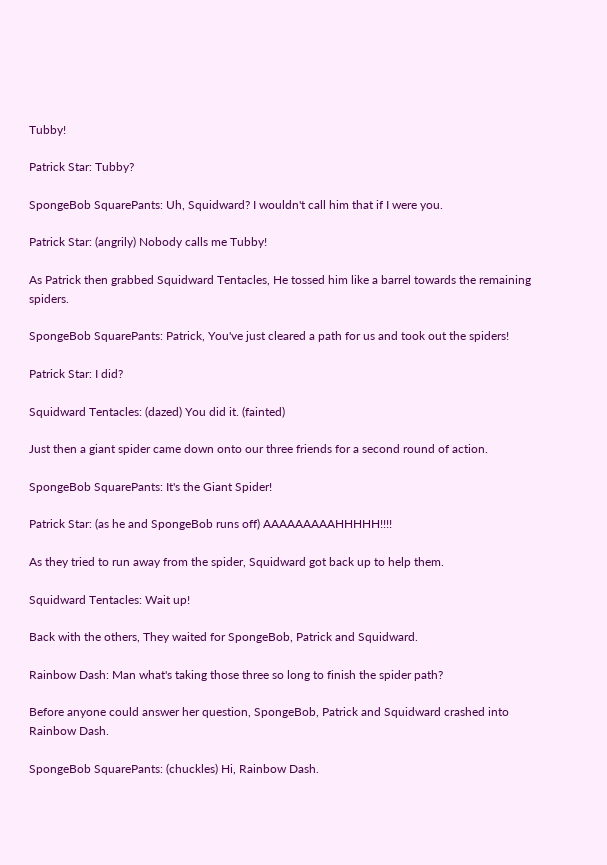Tubby!

Patrick Star: Tubby?

SpongeBob SquarePants: Uh, Squidward? I wouldn't call him that if I were you.

Patrick Star: (angrily) Nobody calls me Tubby!

As Patrick then grabbed Squidward Tentacles, He tossed him like a barrel towards the remaining spiders.

SpongeBob SquarePants: Patrick, You've just cleared a path for us and took out the spiders!

Patrick Star: I did?

Squidward Tentacles: (dazed) You did it. (fainted)

Just then a giant spider came down onto our three friends for a second round of action.

SpongeBob SquarePants: It's the Giant Spider!

Patrick Star: (as he and SpongeBob runs off) AAAAAAAAAHHHHH!!!!

As they tried to run away from the spider, Squidward got back up to help them.

Squidward Tentacles: Wait up!

Back with the others, They waited for SpongeBob, Patrick and Squidward.

Rainbow Dash: Man what's taking those three so long to finish the spider path?

Before anyone could answer her question, SpongeBob, Patrick and Squidward crashed into Rainbow Dash.

SpongeBob SquarePants: (chuckles) Hi, Rainbow Dash.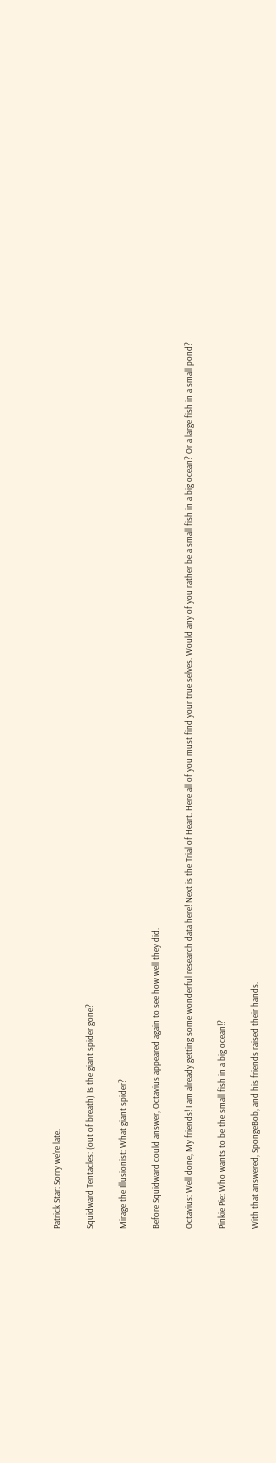Patrick Star: Sorry we're late.

Squidward Tentacles: (out of breath) Is the giant spider gone?

Mirage the Illusionist: What giant spider?

Before Squidward could answer, Octavius appeared again to see how well they did.

Octavius: Well done, My friends! I am already getting some wonderful research data here! Next is the Trial of Heart. Here all of you must find your true selves. Would any of you rather be a small fish in a big ocean? Or a large fish in a small pond?

Pinkie Pie: Who wants to be the small fish in a big ocean!?

With that answered, SpongeBob, and his friends raised their hands.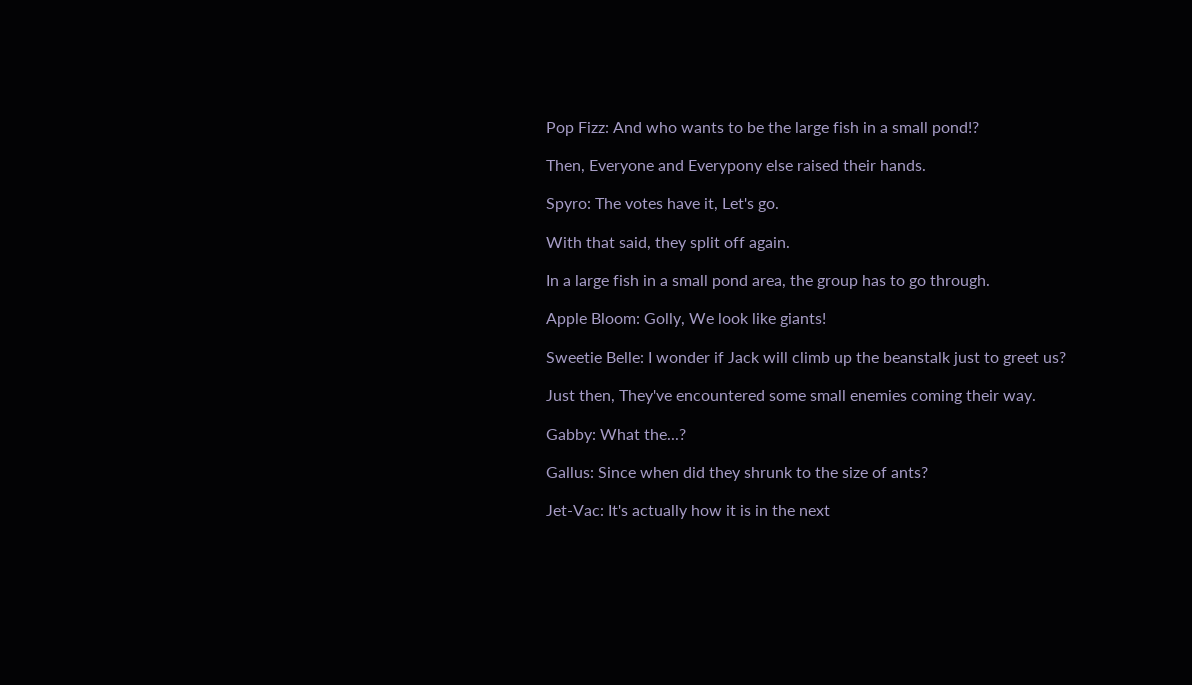Pop Fizz: And who wants to be the large fish in a small pond!?

Then, Everyone and Everypony else raised their hands.

Spyro: The votes have it, Let's go.

With that said, they split off again.

In a large fish in a small pond area, the group has to go through.

Apple Bloom: Golly, We look like giants!

Sweetie Belle: I wonder if Jack will climb up the beanstalk just to greet us?

Just then, They've encountered some small enemies coming their way.

Gabby: What the...?

Gallus: Since when did they shrunk to the size of ants?

Jet-Vac: It's actually how it is in the next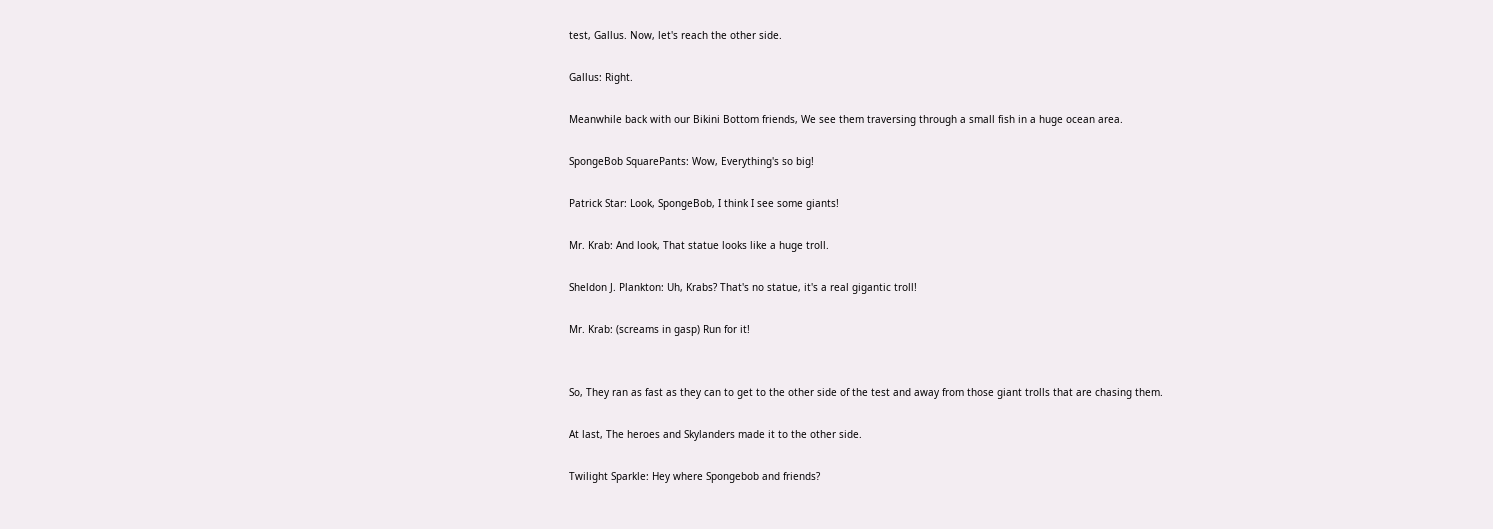test, Gallus. Now, let's reach the other side.

Gallus: Right.

Meanwhile back with our Bikini Bottom friends, We see them traversing through a small fish in a huge ocean area.

SpongeBob SquarePants: Wow, Everything's so big!

Patrick Star: Look, SpongeBob, I think I see some giants!

Mr. Krab: And look, That statue looks like a huge troll.

Sheldon J. Plankton: Uh, Krabs? That's no statue, it's a real gigantic troll!

Mr. Krab: (screams in gasp) Run for it!


So, They ran as fast as they can to get to the other side of the test and away from those giant trolls that are chasing them.

At last, The heroes and Skylanders made it to the other side.

Twilight Sparkle: Hey where Spongebob and friends?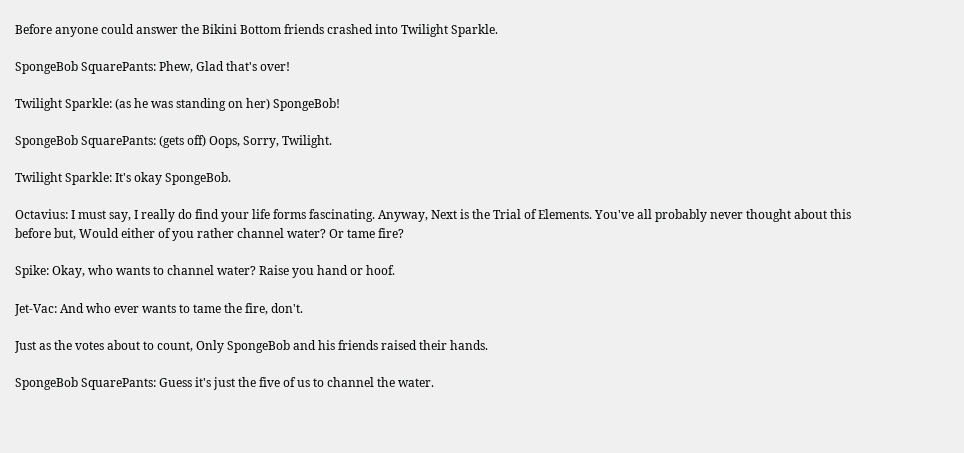Before anyone could answer the Bikini Bottom friends crashed into Twilight Sparkle.

SpongeBob SquarePants: Phew, Glad that's over!

Twilight Sparkle: (as he was standing on her) SpongeBob!

SpongeBob SquarePants: (gets off) Oops, Sorry, Twilight.

Twilight Sparkle: It's okay SpongeBob.

Octavius: I must say, I really do find your life forms fascinating. Anyway, Next is the Trial of Elements. You've all probably never thought about this before but, Would either of you rather channel water? Or tame fire?

Spike: Okay, who wants to channel water? Raise you hand or hoof.

Jet-Vac: And who ever wants to tame the fire, don't.

Just as the votes about to count, Only SpongeBob and his friends raised their hands.

SpongeBob SquarePants: Guess it's just the five of us to channel the water.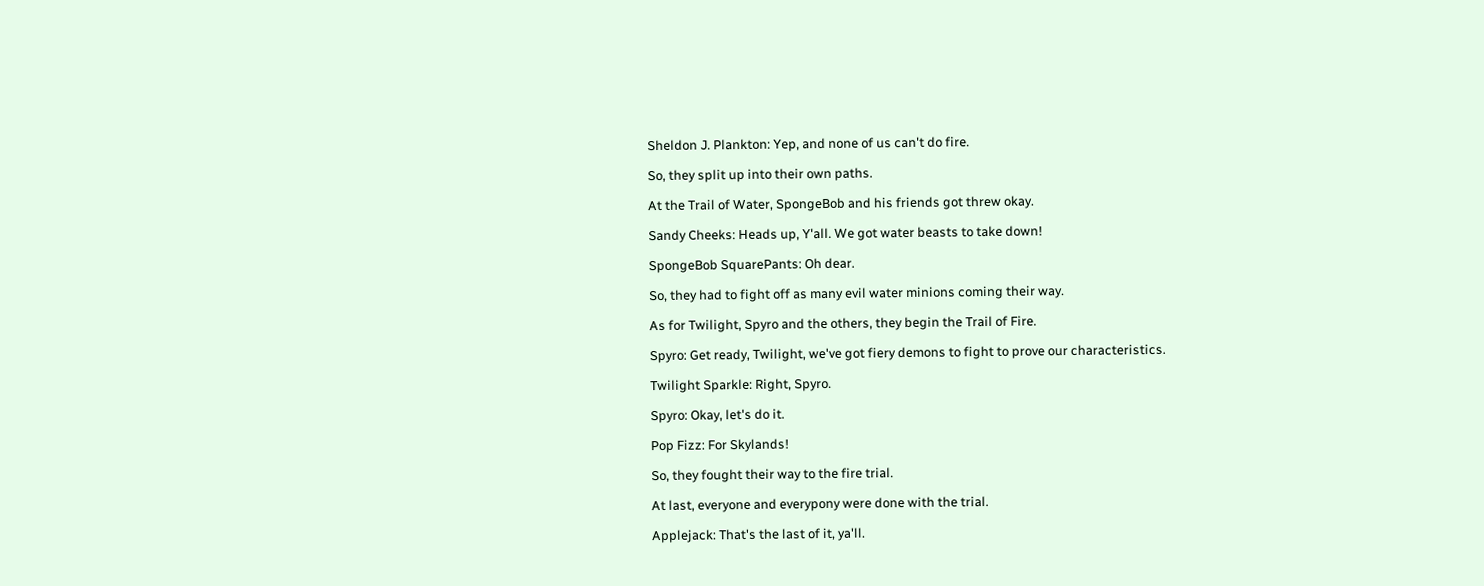Sheldon J. Plankton: Yep, and none of us can't do fire.

So, they split up into their own paths.

At the Trail of Water, SpongeBob and his friends got threw okay.

Sandy Cheeks: Heads up, Y'all. We got water beasts to take down!

SpongeBob SquarePants: Oh dear.

So, they had to fight off as many evil water minions coming their way.

As for Twilight, Spyro and the others, they begin the Trail of Fire.

Spyro: Get ready, Twilight, we've got fiery demons to fight to prove our characteristics.

Twilight Sparkle: Right, Spyro.

Spyro: Okay, let's do it.

Pop Fizz: For Skylands!

So, they fought their way to the fire trial.

At last, everyone and everypony were done with the trial.

Applejack: That's the last of it, ya'll.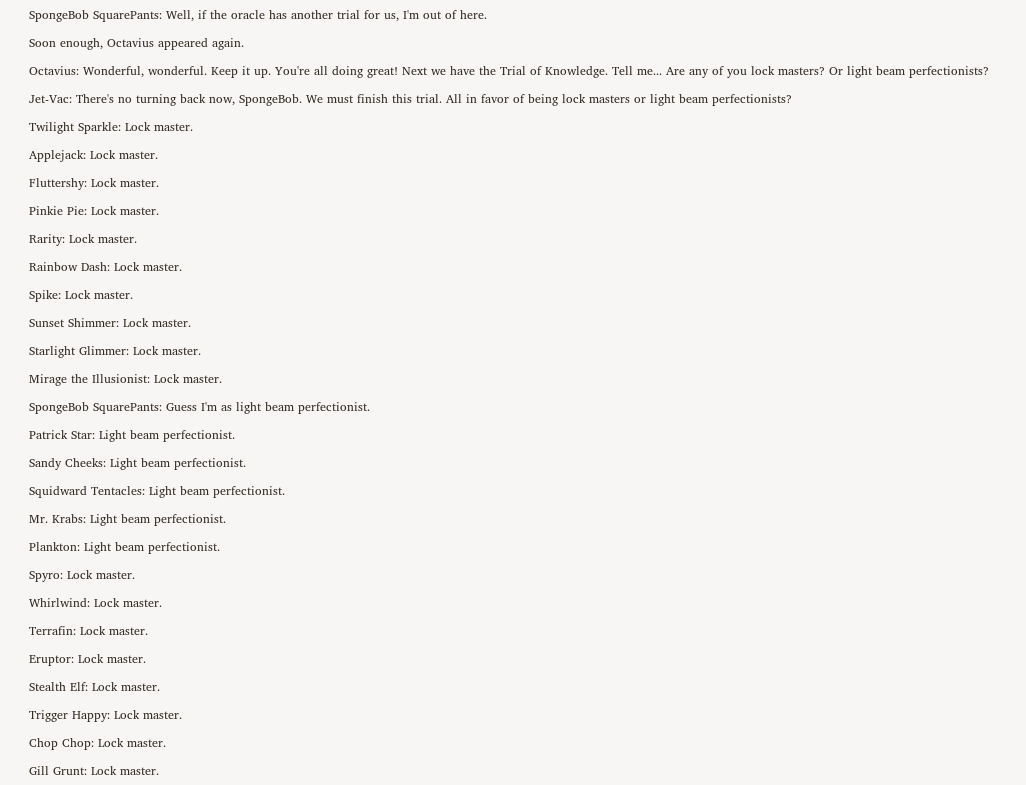SpongeBob SquarePants: Well, if the oracle has another trial for us, I'm out of here.

Soon enough, Octavius appeared again.

Octavius: Wonderful, wonderful. Keep it up. You're all doing great! Next we have the Trial of Knowledge. Tell me... Are any of you lock masters? Or light beam perfectionists?

Jet-Vac: There's no turning back now, SpongeBob. We must finish this trial. All in favor of being lock masters or light beam perfectionists?

Twilight Sparkle: Lock master.

Applejack: Lock master.

Fluttershy: Lock master.

Pinkie Pie: Lock master.

Rarity: Lock master.

Rainbow Dash: Lock master.

Spike: Lock master.

Sunset Shimmer: Lock master.

Starlight Glimmer: Lock master.

Mirage the Illusionist: Lock master.

SpongeBob SquarePants: Guess I'm as light beam perfectionist.

Patrick Star: Light beam perfectionist.

Sandy Cheeks: Light beam perfectionist.

Squidward Tentacles: Light beam perfectionist.

Mr. Krabs: Light beam perfectionist.

Plankton: Light beam perfectionist.

Spyro: Lock master.

Whirlwind: Lock master.

Terrafin: Lock master.

Eruptor: Lock master.

Stealth Elf: Lock master.

Trigger Happy: Lock master.

Chop Chop: Lock master.

Gill Grunt: Lock master.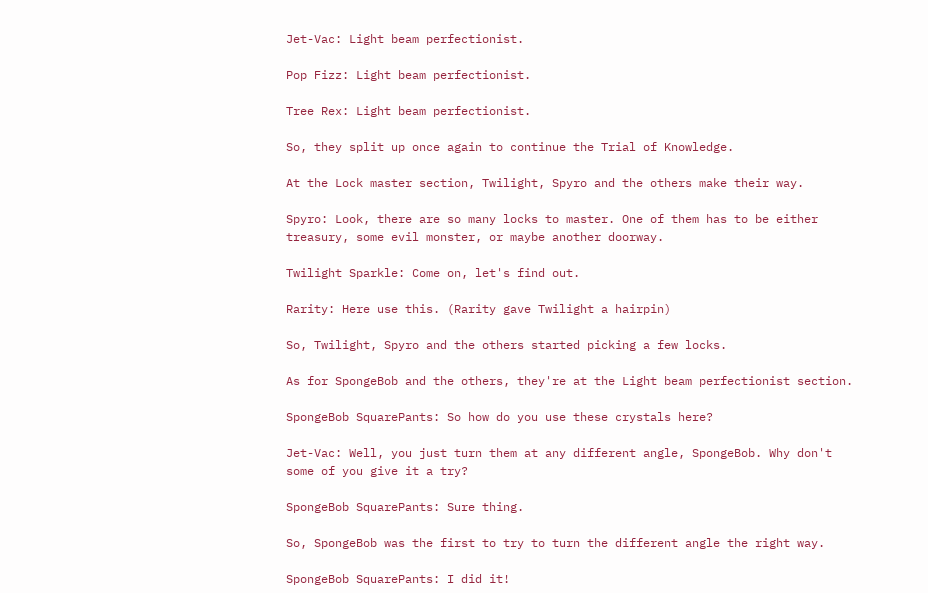Jet-Vac: Light beam perfectionist.

Pop Fizz: Light beam perfectionist.

Tree Rex: Light beam perfectionist.

So, they split up once again to continue the Trial of Knowledge.

At the Lock master section, Twilight, Spyro and the others make their way.

Spyro: Look, there are so many locks to master. One of them has to be either treasury, some evil monster, or maybe another doorway.

Twilight Sparkle: Come on, let's find out.

Rarity: Here use this. (Rarity gave Twilight a hairpin)

So, Twilight, Spyro and the others started picking a few locks.

As for SpongeBob and the others, they're at the Light beam perfectionist section.

SpongeBob SquarePants: So how do you use these crystals here?

Jet-Vac: Well, you just turn them at any different angle, SpongeBob. Why don't some of you give it a try?

SpongeBob SquarePants: Sure thing.

So, SpongeBob was the first to try to turn the different angle the right way.

SpongeBob SquarePants: I did it!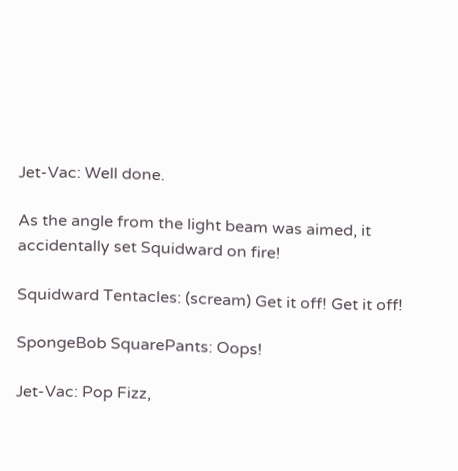Jet-Vac: Well done.

As the angle from the light beam was aimed, it accidentally set Squidward on fire!

Squidward Tentacles: (scream) Get it off! Get it off!

SpongeBob SquarePants: Oops!

Jet-Vac: Pop Fizz,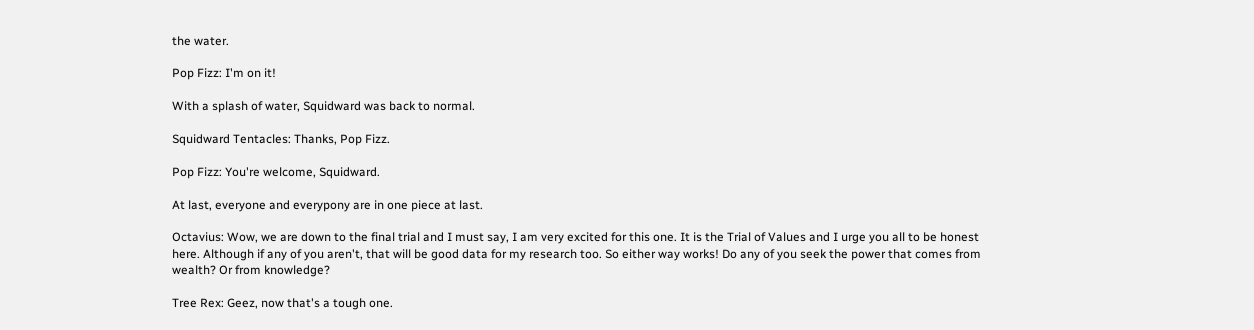the water.

Pop Fizz: I'm on it!

With a splash of water, Squidward was back to normal.

Squidward Tentacles: Thanks, Pop Fizz.

Pop Fizz: You're welcome, Squidward.

At last, everyone and everypony are in one piece at last.

Octavius: Wow, we are down to the final trial and I must say, I am very excited for this one. It is the Trial of Values and I urge you all to be honest here. Although if any of you aren't, that will be good data for my research too. So either way works! Do any of you seek the power that comes from wealth? Or from knowledge?

Tree Rex: Geez, now that's a tough one.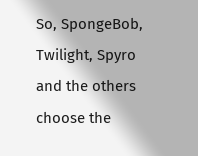So, SpongeBob, Twilight, Spyro and the others choose the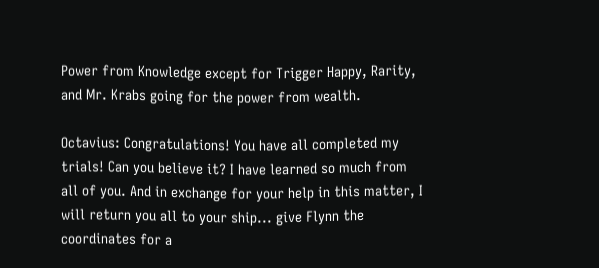Power from Knowledge except for Trigger Happy, Rarity, and Mr. Krabs going for the power from wealth.

Octavius: Congratulations! You have all completed my trials! Can you believe it? I have learned so much from all of you. And in exchange for your help in this matter, I will return you all to your ship... give Flynn the coordinates for a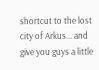shortcut to the lost city of Arkus... and give you guys a little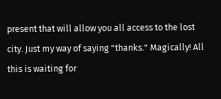present that will allow you all access to the lost city. Just my way of saying "thanks." Magically! All this is waiting for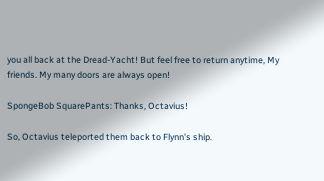you all back at the Dread-Yacht! But feel free to return anytime, My friends. My many doors are always open!

SpongeBob SquarePants: Thanks, Octavius!

So, Octavius teleported them back to Flynn's ship.